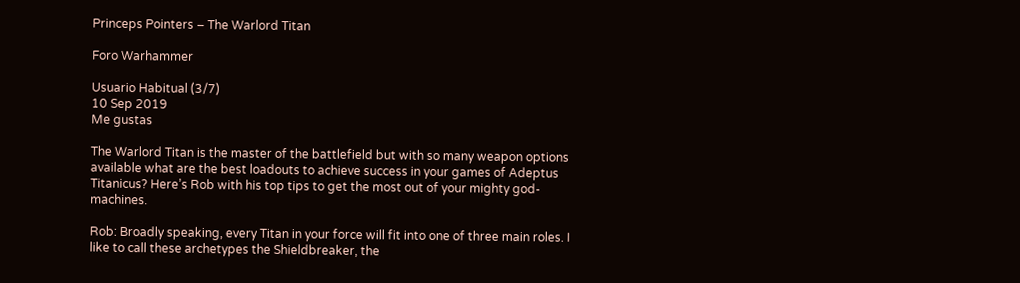Princeps Pointers – The Warlord Titan

Foro Warhammer

Usuario Habitual (3/7)
10 Sep 2019
Me gustas

The Warlord Titan is the master of the battlefield but with so many weapon options available what are the best loadouts to achieve success in your games of Adeptus Titanicus? Here’s Rob with his top tips to get the most out of your mighty god-machines.

Rob: Broadly speaking, every Titan in your force will fit into one of three main roles. I like to call these archetypes the Shieldbreaker, the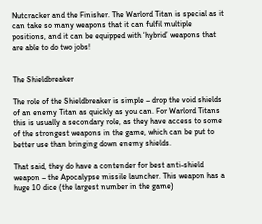Nutcracker and the Finisher. The Warlord Titan is special as it can take so many weapons that it can fulfil multiple positions, and it can be equipped with ‘hybrid’ weapons that are able to do two jobs!


The Shieldbreaker

The role of the Shieldbreaker is simple – drop the void shields of an enemy Titan as quickly as you can. For Warlord Titans this is usually a secondary role, as they have access to some of the strongest weapons in the game, which can be put to better use than bringing down enemy shields.

That said, they do have a contender for best anti-shield weapon – the Apocalypse missile launcher. This weapon has a huge 10 dice (the largest number in the game)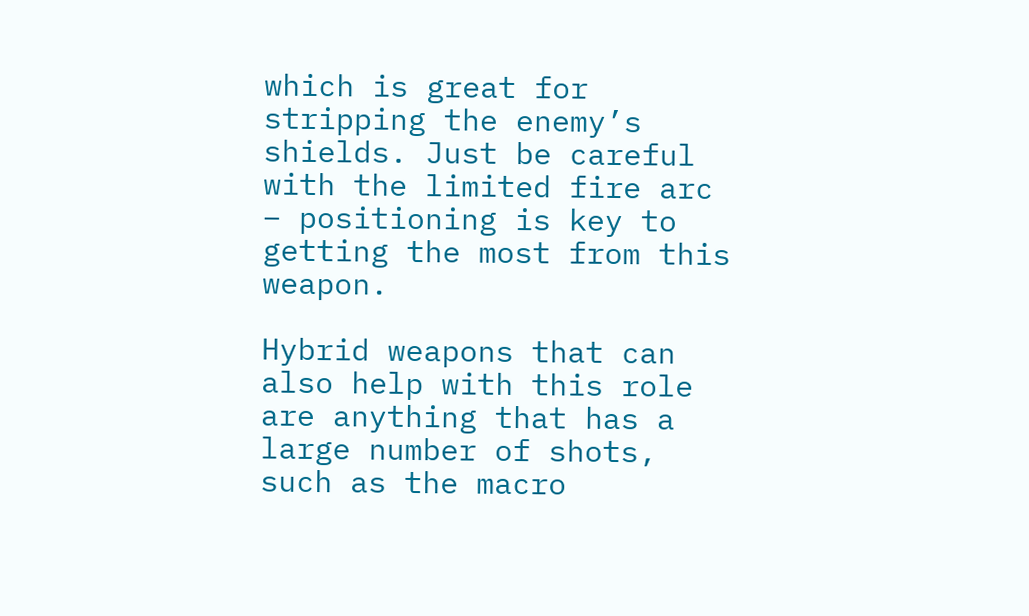which is great for stripping the enemy’s shields. Just be careful with the limited fire arc – positioning is key to getting the most from this weapon.

Hybrid weapons that can also help with this role are anything that has a large number of shots, such as the macro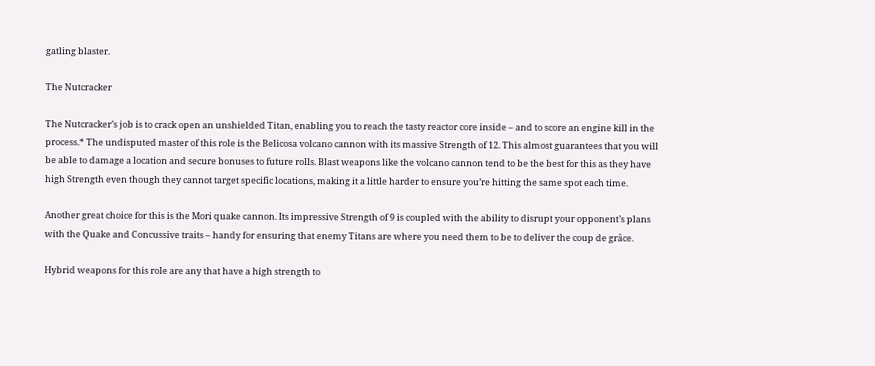gatling blaster.

The Nutcracker

The Nutcracker’s job is to crack open an unshielded Titan, enabling you to reach the tasty reactor core inside – and to score an engine kill in the process.* The undisputed master of this role is the Belicosa volcano cannon with its massive Strength of 12. This almost guarantees that you will be able to damage a location and secure bonuses to future rolls. Blast weapons like the volcano cannon tend to be the best for this as they have high Strength even though they cannot target specific locations, making it a little harder to ensure you’re hitting the same spot each time.

Another great choice for this is the Mori quake cannon. Its impressive Strength of 9 is coupled with the ability to disrupt your opponent’s plans with the Quake and Concussive traits – handy for ensuring that enemy Titans are where you need them to be to deliver the coup de grâce.

Hybrid weapons for this role are any that have a high strength to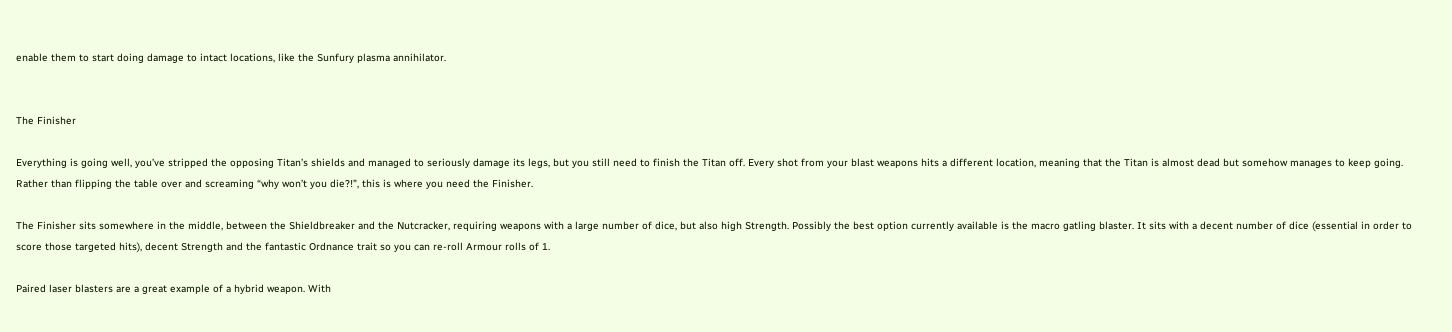enable them to start doing damage to intact locations, like the Sunfury plasma annihilator.


The Finisher

Everything is going well, you’ve stripped the opposing Titan’s shields and managed to seriously damage its legs, but you still need to finish the Titan off. Every shot from your blast weapons hits a different location, meaning that the Titan is almost dead but somehow manages to keep going. Rather than flipping the table over and screaming “why won’t you die?!”, this is where you need the Finisher.

The Finisher sits somewhere in the middle, between the Shieldbreaker and the Nutcracker, requiring weapons with a large number of dice, but also high Strength. Possibly the best option currently available is the macro gatling blaster. It sits with a decent number of dice (essential in order to score those targeted hits), decent Strength and the fantastic Ordnance trait so you can re-roll Armour rolls of 1.

Paired laser blasters are a great example of a hybrid weapon. With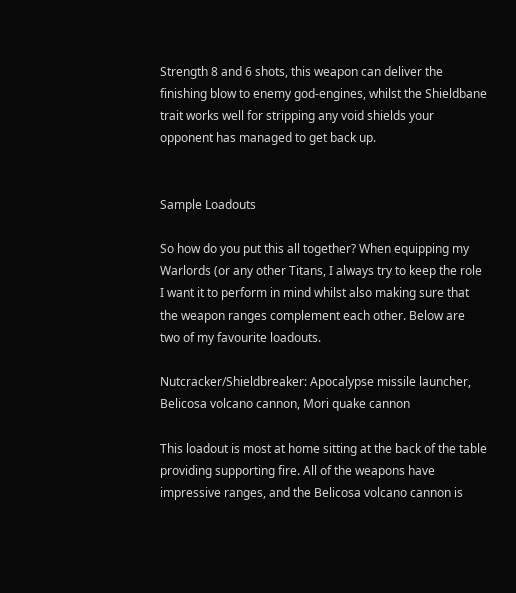Strength 8 and 6 shots, this weapon can deliver the finishing blow to enemy god-engines, whilst the Shieldbane trait works well for stripping any void shields your opponent has managed to get back up.


Sample Loadouts

So how do you put this all together? When equipping my Warlords (or any other Titans, I always try to keep the role I want it to perform in mind whilst also making sure that the weapon ranges complement each other. Below are two of my favourite loadouts.

Nutcracker/Shieldbreaker: Apocalypse missile launcher, Belicosa volcano cannon, Mori quake cannon

This loadout is most at home sitting at the back of the table providing supporting fire. All of the weapons have impressive ranges, and the Belicosa volcano cannon is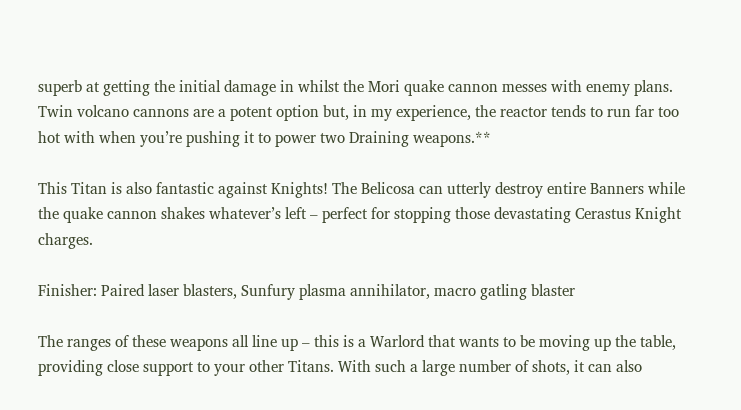superb at getting the initial damage in whilst the Mori quake cannon messes with enemy plans. Twin volcano cannons are a potent option but, in my experience, the reactor tends to run far too hot with when you’re pushing it to power two Draining weapons.**

This Titan is also fantastic against Knights! The Belicosa can utterly destroy entire Banners while the quake cannon shakes whatever’s left – perfect for stopping those devastating Cerastus Knight charges.

Finisher: Paired laser blasters, Sunfury plasma annihilator, macro gatling blaster

The ranges of these weapons all line up – this is a Warlord that wants to be moving up the table, providing close support to your other Titans. With such a large number of shots, it can also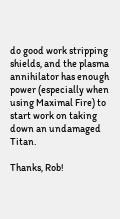do good work stripping shields, and the plasma annihilator has enough power (especially when using Maximal Fire) to start work on taking down an undamaged Titan.

Thanks, Rob!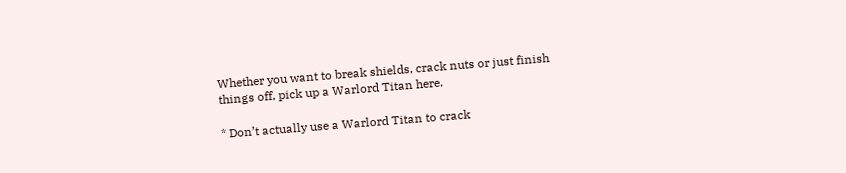Whether you want to break shields, crack nuts or just finish things off, pick up a Warlord Titan here.

* Don’t actually use a Warlord Titan to crack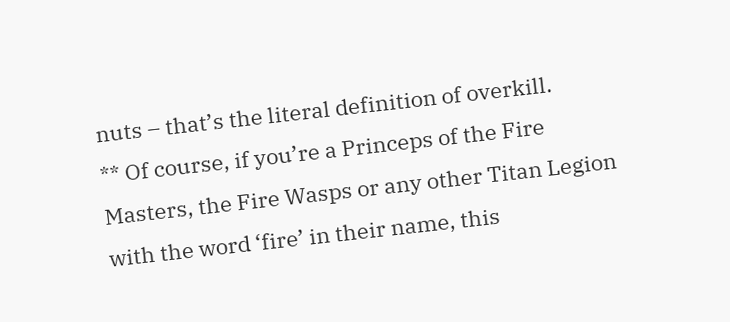nuts – that’s the literal definition of overkill.
** Of course, if you’re a Princeps of the Fire Masters, the Fire Wasps or any other Titan Legion with the word ‘fire’ in their name, this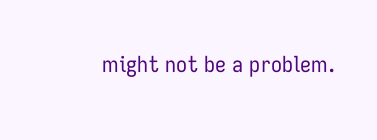might not be a problem.